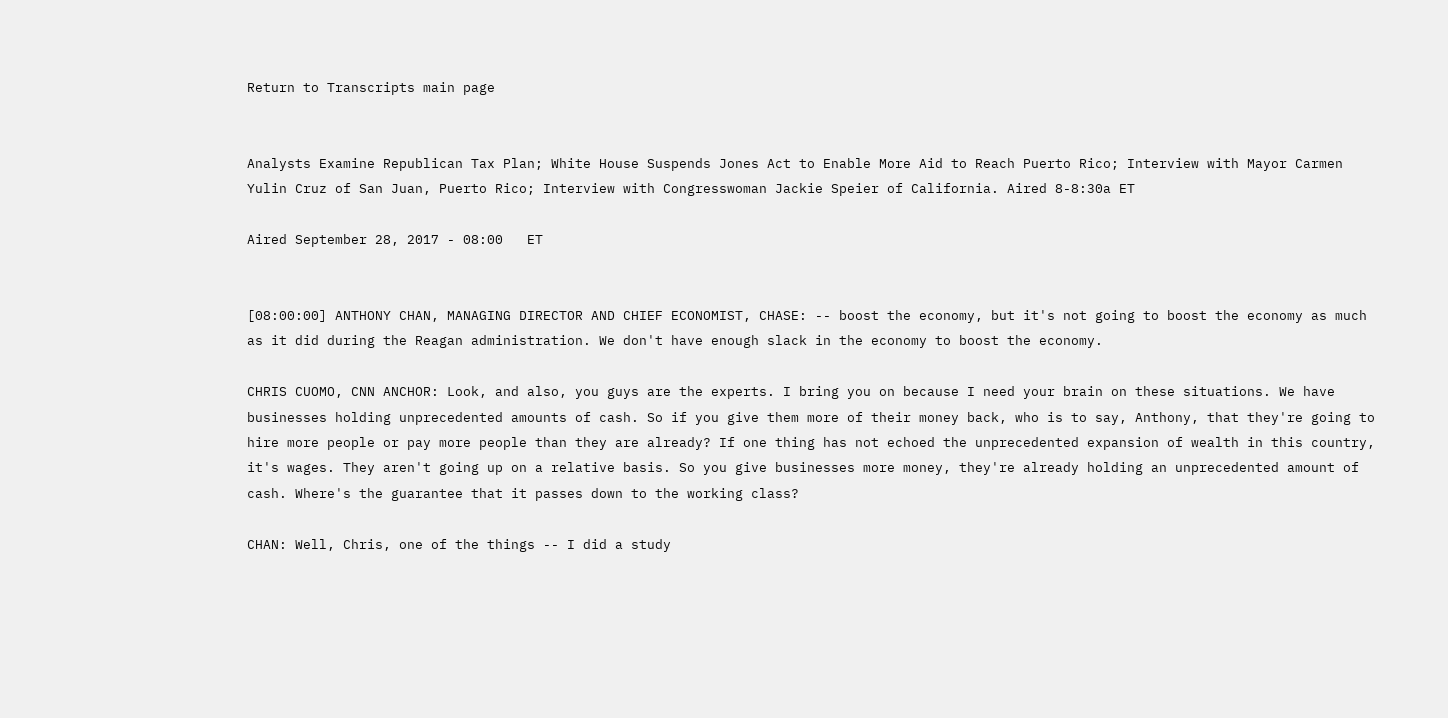Return to Transcripts main page


Analysts Examine Republican Tax Plan; White House Suspends Jones Act to Enable More Aid to Reach Puerto Rico; Interview with Mayor Carmen Yulin Cruz of San Juan, Puerto Rico; Interview with Congresswoman Jackie Speier of California. Aired 8-8:30a ET

Aired September 28, 2017 - 08:00   ET


[08:00:00] ANTHONY CHAN, MANAGING DIRECTOR AND CHIEF ECONOMIST, CHASE: -- boost the economy, but it's not going to boost the economy as much as it did during the Reagan administration. We don't have enough slack in the economy to boost the economy.

CHRIS CUOMO, CNN ANCHOR: Look, and also, you guys are the experts. I bring you on because I need your brain on these situations. We have businesses holding unprecedented amounts of cash. So if you give them more of their money back, who is to say, Anthony, that they're going to hire more people or pay more people than they are already? If one thing has not echoed the unprecedented expansion of wealth in this country, it's wages. They aren't going up on a relative basis. So you give businesses more money, they're already holding an unprecedented amount of cash. Where's the guarantee that it passes down to the working class?

CHAN: Well, Chris, one of the things -- I did a study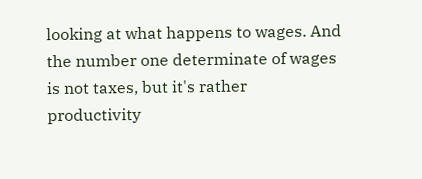looking at what happens to wages. And the number one determinate of wages is not taxes, but it's rather productivity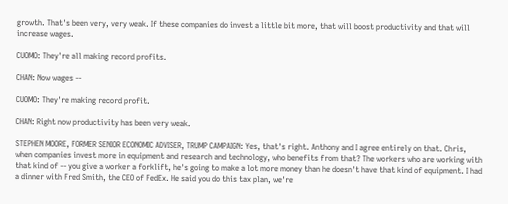growth. That's been very, very weak. If these companies do invest a little bit more, that will boost productivity and that will increase wages.

CUOMO: They're all making record profits.

CHAN: Now wages --

CUOMO: They're making record profit.

CHAN: Right now productivity has been very weak.

STEPHEN MOORE, FORMER SENIOR ECONOMIC ADVISER, TRUMP CAMPAIGN: Yes, that's right. Anthony and I agree entirely on that. Chris, when companies invest more in equipment and research and technology, who benefits from that? The workers who are working with that kind of -- you give a worker a forklift, he's going to make a lot more money than he doesn't have that kind of equipment. I had a dinner with Fred Smith, the CEO of FedEx. He said you do this tax plan, we're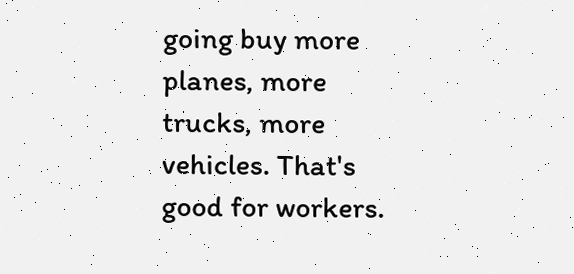going buy more planes, more trucks, more vehicles. That's good for workers.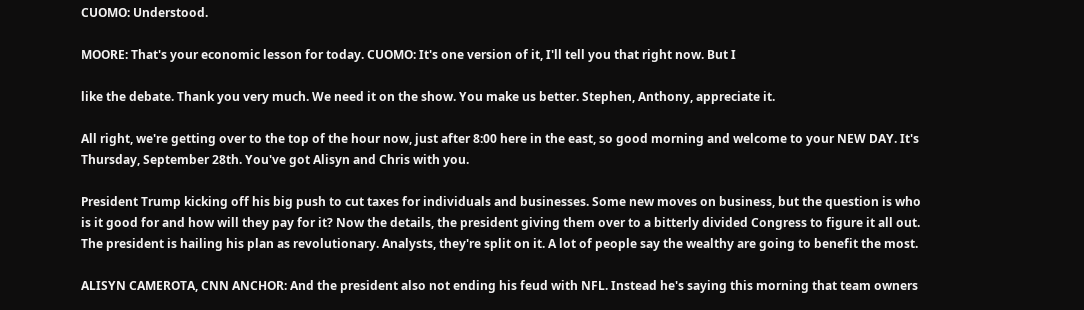CUOMO: Understood.

MOORE: That's your economic lesson for today. CUOMO: It's one version of it, I'll tell you that right now. But I

like the debate. Thank you very much. We need it on the show. You make us better. Stephen, Anthony, appreciate it.

All right, we're getting over to the top of the hour now, just after 8:00 here in the east, so good morning and welcome to your NEW DAY. It's Thursday, September 28th. You've got Alisyn and Chris with you.

President Trump kicking off his big push to cut taxes for individuals and businesses. Some new moves on business, but the question is who is it good for and how will they pay for it? Now the details, the president giving them over to a bitterly divided Congress to figure it all out. The president is hailing his plan as revolutionary. Analysts, they're split on it. A lot of people say the wealthy are going to benefit the most.

ALISYN CAMEROTA, CNN ANCHOR: And the president also not ending his feud with NFL. Instead he's saying this morning that team owners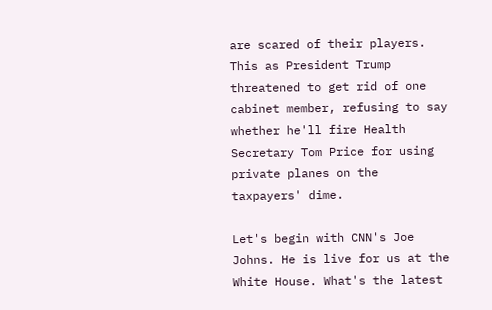are scared of their players. This as President Trump threatened to get rid of one cabinet member, refusing to say whether he'll fire Health Secretary Tom Price for using private planes on the taxpayers' dime.

Let's begin with CNN's Joe Johns. He is live for us at the White House. What's the latest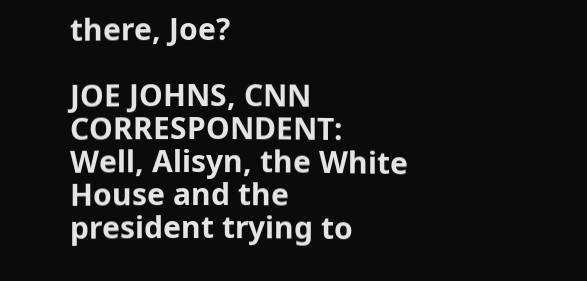there, Joe?

JOE JOHNS, CNN CORRESPONDENT: Well, Alisyn, the White House and the president trying to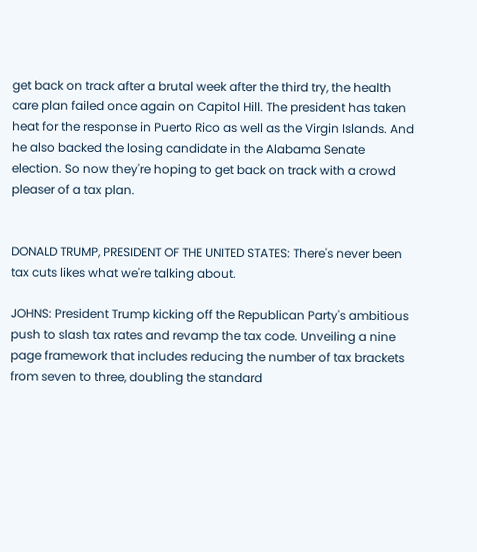get back on track after a brutal week after the third try, the health care plan failed once again on Capitol Hill. The president has taken heat for the response in Puerto Rico as well as the Virgin Islands. And he also backed the losing candidate in the Alabama Senate election. So now they're hoping to get back on track with a crowd pleaser of a tax plan.


DONALD TRUMP, PRESIDENT OF THE UNITED STATES: There's never been tax cuts likes what we're talking about.

JOHNS: President Trump kicking off the Republican Party's ambitious push to slash tax rates and revamp the tax code. Unveiling a nine page framework that includes reducing the number of tax brackets from seven to three, doubling the standard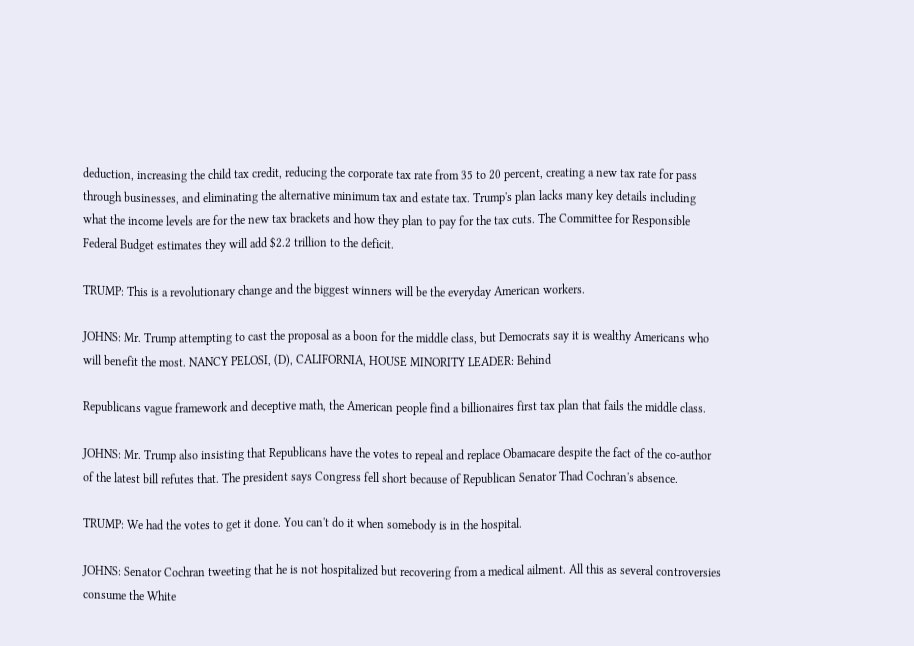deduction, increasing the child tax credit, reducing the corporate tax rate from 35 to 20 percent, creating a new tax rate for pass through businesses, and eliminating the alternative minimum tax and estate tax. Trump's plan lacks many key details including what the income levels are for the new tax brackets and how they plan to pay for the tax cuts. The Committee for Responsible Federal Budget estimates they will add $2.2 trillion to the deficit.

TRUMP: This is a revolutionary change and the biggest winners will be the everyday American workers.

JOHNS: Mr. Trump attempting to cast the proposal as a boon for the middle class, but Democrats say it is wealthy Americans who will benefit the most. NANCY PELOSI, (D), CALIFORNIA, HOUSE MINORITY LEADER: Behind

Republicans vague framework and deceptive math, the American people find a billionaires first tax plan that fails the middle class.

JOHNS: Mr. Trump also insisting that Republicans have the votes to repeal and replace Obamacare despite the fact of the co-author of the latest bill refutes that. The president says Congress fell short because of Republican Senator Thad Cochran's absence.

TRUMP: We had the votes to get it done. You can't do it when somebody is in the hospital.

JOHNS: Senator Cochran tweeting that he is not hospitalized but recovering from a medical ailment. All this as several controversies consume the White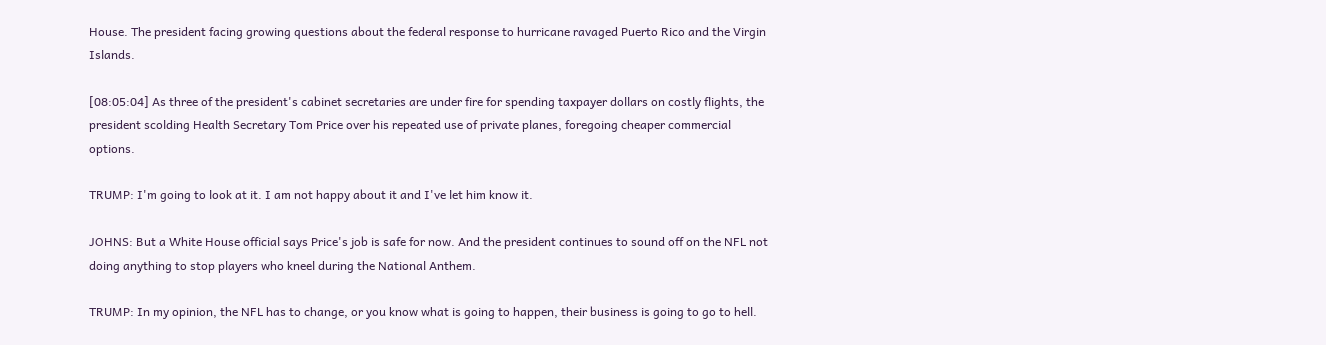House. The president facing growing questions about the federal response to hurricane ravaged Puerto Rico and the Virgin Islands.

[08:05:04] As three of the president's cabinet secretaries are under fire for spending taxpayer dollars on costly flights, the president scolding Health Secretary Tom Price over his repeated use of private planes, foregoing cheaper commercial options.

TRUMP: I'm going to look at it. I am not happy about it and I've let him know it.

JOHNS: But a White House official says Price's job is safe for now. And the president continues to sound off on the NFL not doing anything to stop players who kneel during the National Anthem.

TRUMP: In my opinion, the NFL has to change, or you know what is going to happen, their business is going to go to hell.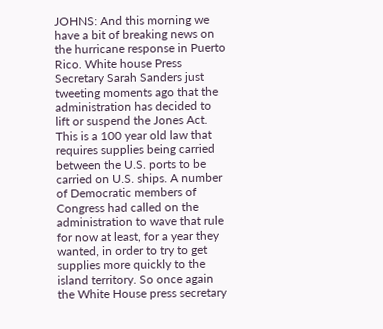JOHNS: And this morning we have a bit of breaking news on the hurricane response in Puerto Rico. White house Press Secretary Sarah Sanders just tweeting moments ago that the administration has decided to lift or suspend the Jones Act. This is a 100 year old law that requires supplies being carried between the U.S. ports to be carried on U.S. ships. A number of Democratic members of Congress had called on the administration to wave that rule for now at least, for a year they wanted, in order to try to get supplies more quickly to the island territory. So once again the White House press secretary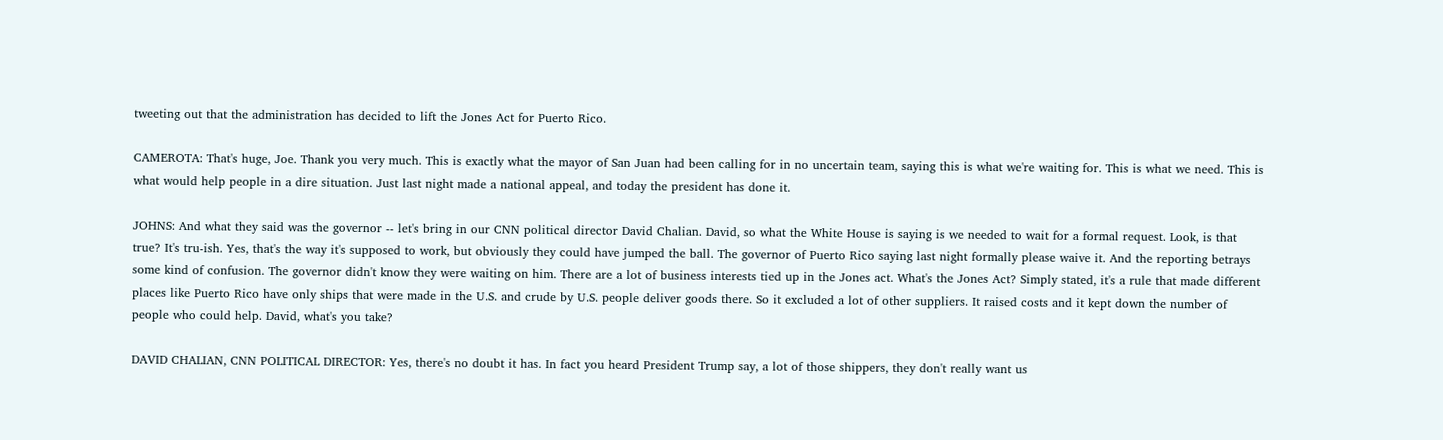tweeting out that the administration has decided to lift the Jones Act for Puerto Rico.

CAMEROTA: That's huge, Joe. Thank you very much. This is exactly what the mayor of San Juan had been calling for in no uncertain team, saying this is what we're waiting for. This is what we need. This is what would help people in a dire situation. Just last night made a national appeal, and today the president has done it.

JOHNS: And what they said was the governor -- let's bring in our CNN political director David Chalian. David, so what the White House is saying is we needed to wait for a formal request. Look, is that true? It's tru-ish. Yes, that's the way it's supposed to work, but obviously they could have jumped the ball. The governor of Puerto Rico saying last night formally please waive it. And the reporting betrays some kind of confusion. The governor didn't know they were waiting on him. There are a lot of business interests tied up in the Jones act. What's the Jones Act? Simply stated, it's a rule that made different places like Puerto Rico have only ships that were made in the U.S. and crude by U.S. people deliver goods there. So it excluded a lot of other suppliers. It raised costs and it kept down the number of people who could help. David, what's you take?

DAVID CHALIAN, CNN POLITICAL DIRECTOR: Yes, there's no doubt it has. In fact you heard President Trump say, a lot of those shippers, they don't really want us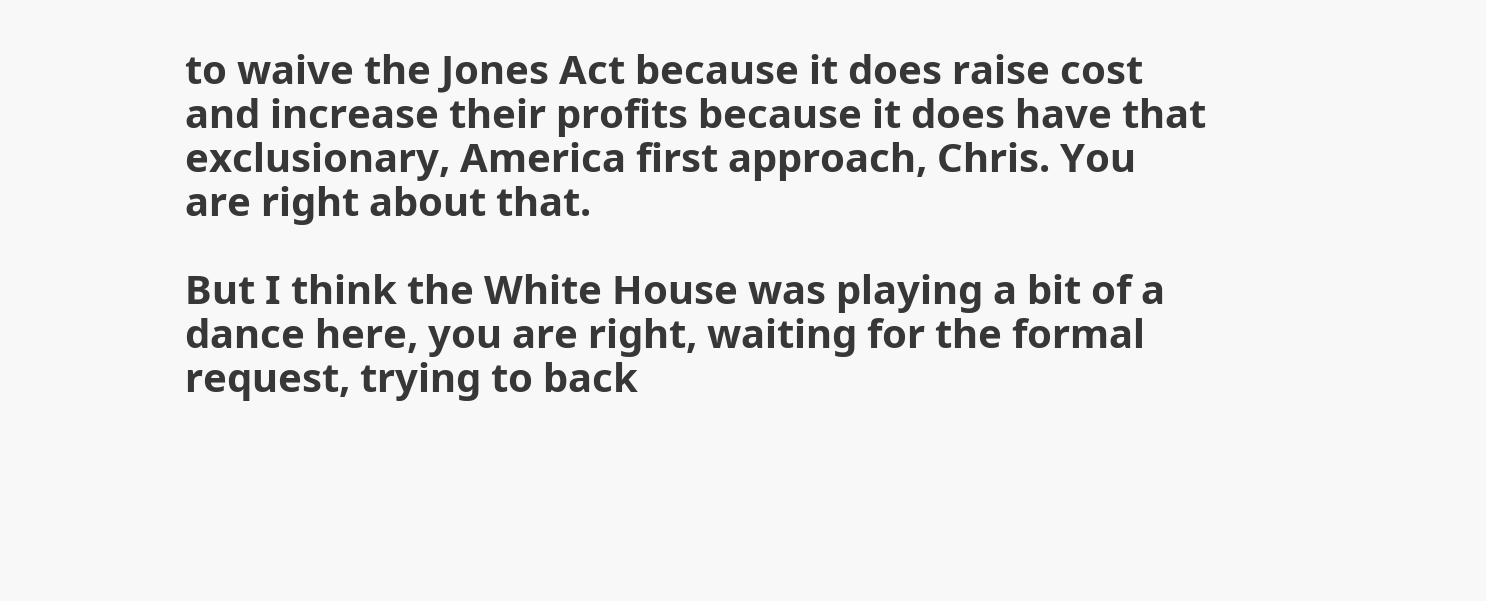to waive the Jones Act because it does raise cost and increase their profits because it does have that exclusionary, America first approach, Chris. You are right about that.

But I think the White House was playing a bit of a dance here, you are right, waiting for the formal request, trying to back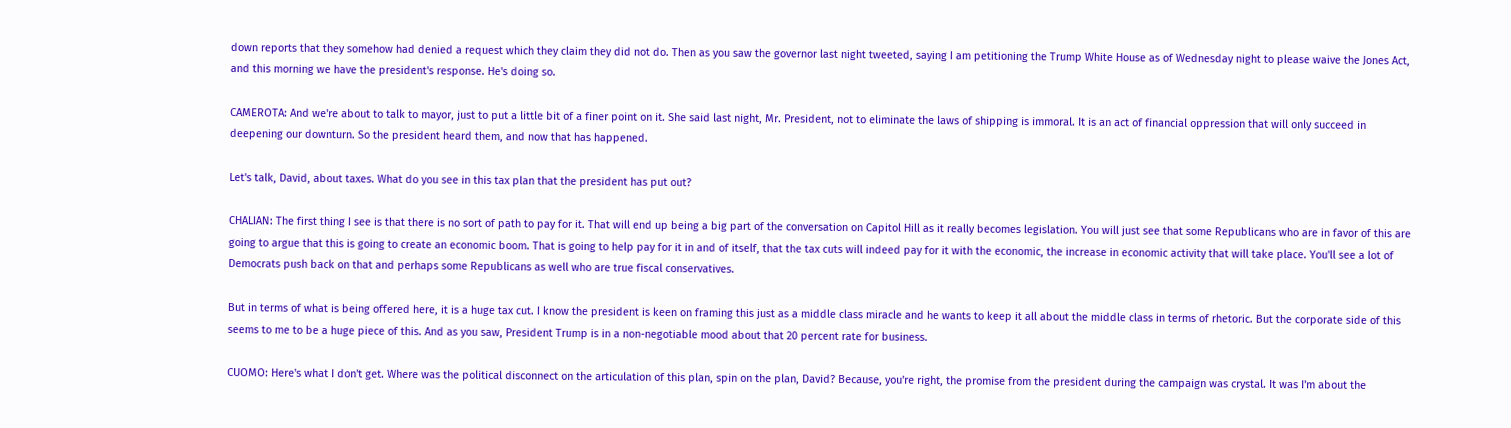down reports that they somehow had denied a request which they claim they did not do. Then as you saw the governor last night tweeted, saying I am petitioning the Trump White House as of Wednesday night to please waive the Jones Act, and this morning we have the president's response. He's doing so.

CAMEROTA: And we're about to talk to mayor, just to put a little bit of a finer point on it. She said last night, Mr. President, not to eliminate the laws of shipping is immoral. It is an act of financial oppression that will only succeed in deepening our downturn. So the president heard them, and now that has happened.

Let's talk, David, about taxes. What do you see in this tax plan that the president has put out?

CHALIAN: The first thing I see is that there is no sort of path to pay for it. That will end up being a big part of the conversation on Capitol Hill as it really becomes legislation. You will just see that some Republicans who are in favor of this are going to argue that this is going to create an economic boom. That is going to help pay for it in and of itself, that the tax cuts will indeed pay for it with the economic, the increase in economic activity that will take place. You'll see a lot of Democrats push back on that and perhaps some Republicans as well who are true fiscal conservatives.

But in terms of what is being offered here, it is a huge tax cut. I know the president is keen on framing this just as a middle class miracle and he wants to keep it all about the middle class in terms of rhetoric. But the corporate side of this seems to me to be a huge piece of this. And as you saw, President Trump is in a non-negotiable mood about that 20 percent rate for business.

CUOMO: Here's what I don't get. Where was the political disconnect on the articulation of this plan, spin on the plan, David? Because, you're right, the promise from the president during the campaign was crystal. It was I'm about the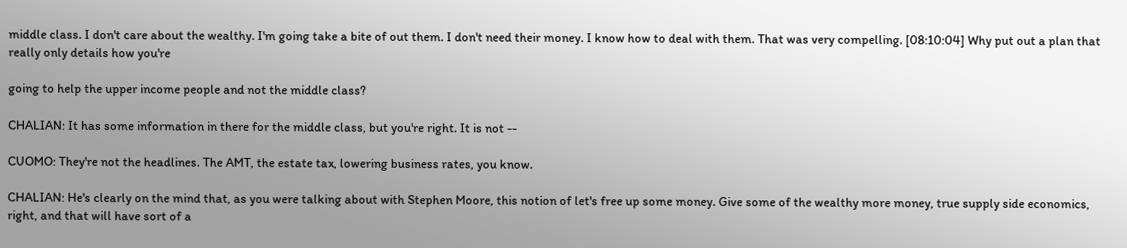middle class. I don't care about the wealthy. I'm going take a bite of out them. I don't need their money. I know how to deal with them. That was very compelling. [08:10:04] Why put out a plan that really only details how you're

going to help the upper income people and not the middle class?

CHALIAN: It has some information in there for the middle class, but you're right. It is not --

CUOMO: They're not the headlines. The AMT, the estate tax, lowering business rates, you know.

CHALIAN: He's clearly on the mind that, as you were talking about with Stephen Moore, this notion of let's free up some money. Give some of the wealthy more money, true supply side economics, right, and that will have sort of a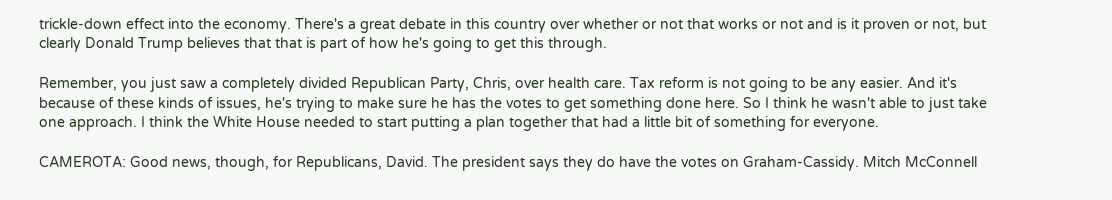trickle-down effect into the economy. There's a great debate in this country over whether or not that works or not and is it proven or not, but clearly Donald Trump believes that that is part of how he's going to get this through.

Remember, you just saw a completely divided Republican Party, Chris, over health care. Tax reform is not going to be any easier. And it's because of these kinds of issues, he's trying to make sure he has the votes to get something done here. So I think he wasn't able to just take one approach. I think the White House needed to start putting a plan together that had a little bit of something for everyone.

CAMEROTA: Good news, though, for Republicans, David. The president says they do have the votes on Graham-Cassidy. Mitch McConnell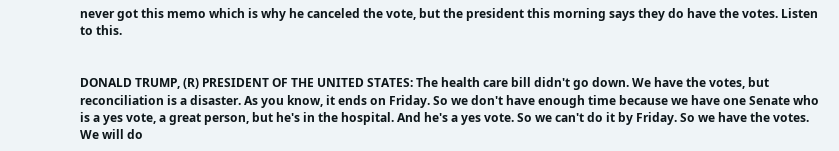never got this memo which is why he canceled the vote, but the president this morning says they do have the votes. Listen to this.


DONALD TRUMP, (R) PRESIDENT OF THE UNITED STATES: The health care bill didn't go down. We have the votes, but reconciliation is a disaster. As you know, it ends on Friday. So we don't have enough time because we have one Senate who is a yes vote, a great person, but he's in the hospital. And he's a yes vote. So we can't do it by Friday. So we have the votes. We will do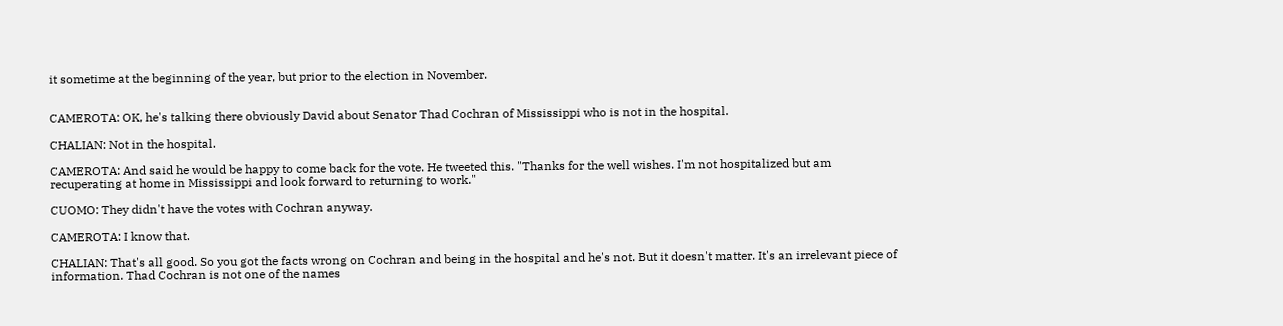it sometime at the beginning of the year, but prior to the election in November.


CAMEROTA: OK, he's talking there obviously David about Senator Thad Cochran of Mississippi who is not in the hospital.

CHALIAN: Not in the hospital.

CAMEROTA: And said he would be happy to come back for the vote. He tweeted this. "Thanks for the well wishes. I'm not hospitalized but am recuperating at home in Mississippi and look forward to returning to work."

CUOMO: They didn't have the votes with Cochran anyway.

CAMEROTA: I know that.

CHALIAN: That's all good. So you got the facts wrong on Cochran and being in the hospital and he's not. But it doesn't matter. It's an irrelevant piece of information. Thad Cochran is not one of the names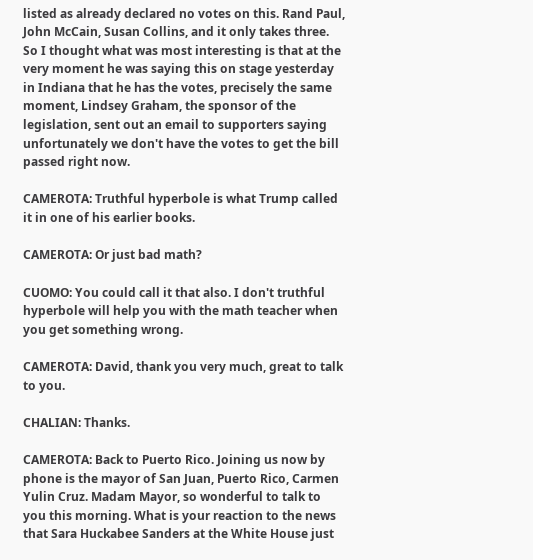listed as already declared no votes on this. Rand Paul, John McCain, Susan Collins, and it only takes three. So I thought what was most interesting is that at the very moment he was saying this on stage yesterday in Indiana that he has the votes, precisely the same moment, Lindsey Graham, the sponsor of the legislation, sent out an email to supporters saying unfortunately we don't have the votes to get the bill passed right now.

CAMEROTA: Truthful hyperbole is what Trump called it in one of his earlier books.

CAMEROTA: Or just bad math?

CUOMO: You could call it that also. I don't truthful hyperbole will help you with the math teacher when you get something wrong.

CAMEROTA: David, thank you very much, great to talk to you.

CHALIAN: Thanks.

CAMEROTA: Back to Puerto Rico. Joining us now by phone is the mayor of San Juan, Puerto Rico, Carmen Yulin Cruz. Madam Mayor, so wonderful to talk to you this morning. What is your reaction to the news that Sara Huckabee Sanders at the White House just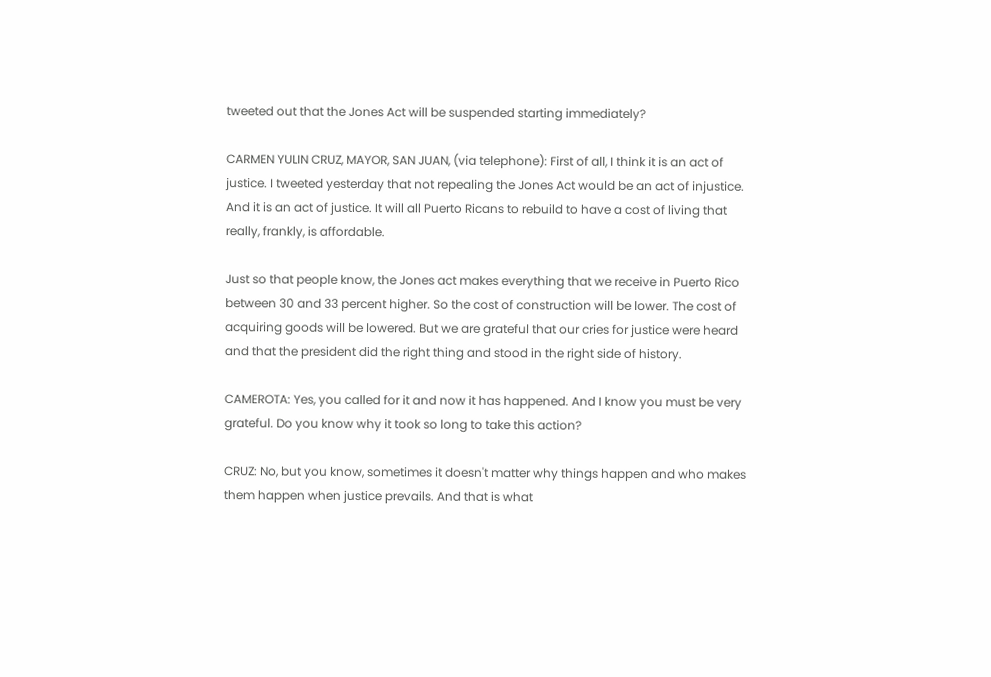tweeted out that the Jones Act will be suspended starting immediately?

CARMEN YULIN CRUZ, MAYOR, SAN JUAN, (via telephone): First of all, I think it is an act of justice. I tweeted yesterday that not repealing the Jones Act would be an act of injustice. And it is an act of justice. It will all Puerto Ricans to rebuild to have a cost of living that really, frankly, is affordable.

Just so that people know, the Jones act makes everything that we receive in Puerto Rico between 30 and 33 percent higher. So the cost of construction will be lower. The cost of acquiring goods will be lowered. But we are grateful that our cries for justice were heard and that the president did the right thing and stood in the right side of history.

CAMEROTA: Yes, you called for it and now it has happened. And I know you must be very grateful. Do you know why it took so long to take this action?

CRUZ: No, but you know, sometimes it doesn't matter why things happen and who makes them happen when justice prevails. And that is what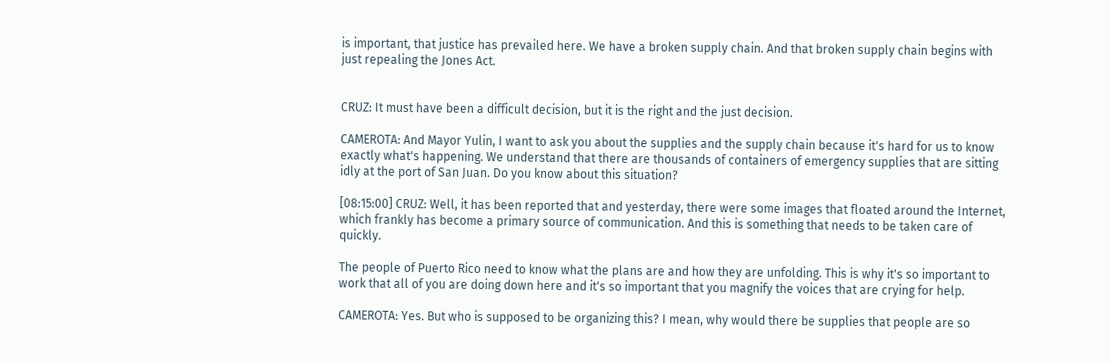is important, that justice has prevailed here. We have a broken supply chain. And that broken supply chain begins with just repealing the Jones Act.


CRUZ: It must have been a difficult decision, but it is the right and the just decision.

CAMEROTA: And Mayor Yulin, I want to ask you about the supplies and the supply chain because it's hard for us to know exactly what's happening. We understand that there are thousands of containers of emergency supplies that are sitting idly at the port of San Juan. Do you know about this situation?

[08:15:00] CRUZ: Well, it has been reported that and yesterday, there were some images that floated around the Internet, which frankly has become a primary source of communication. And this is something that needs to be taken care of quickly.

The people of Puerto Rico need to know what the plans are and how they are unfolding. This is why it's so important to work that all of you are doing down here and it's so important that you magnify the voices that are crying for help.

CAMEROTA: Yes. But who is supposed to be organizing this? I mean, why would there be supplies that people are so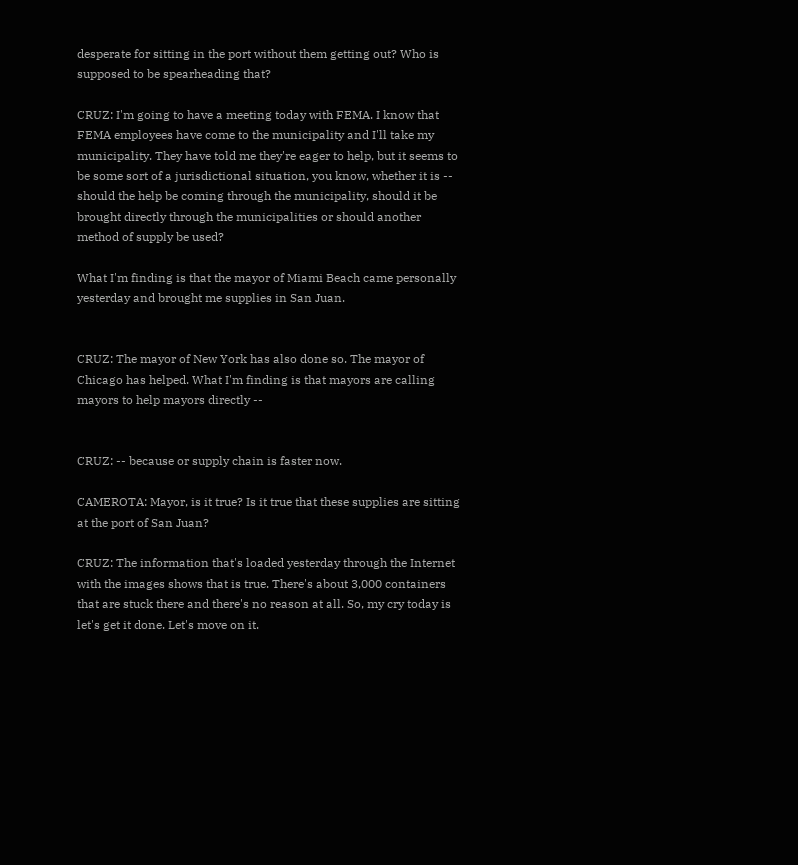desperate for sitting in the port without them getting out? Who is supposed to be spearheading that?

CRUZ: I'm going to have a meeting today with FEMA. I know that FEMA employees have come to the municipality and I'll take my municipality. They have told me they're eager to help, but it seems to be some sort of a jurisdictional situation, you know, whether it is -- should the help be coming through the municipality, should it be brought directly through the municipalities or should another method of supply be used?

What I'm finding is that the mayor of Miami Beach came personally yesterday and brought me supplies in San Juan.


CRUZ: The mayor of New York has also done so. The mayor of Chicago has helped. What I'm finding is that mayors are calling mayors to help mayors directly --


CRUZ: -- because or supply chain is faster now.

CAMEROTA: Mayor, is it true? Is it true that these supplies are sitting at the port of San Juan?

CRUZ: The information that's loaded yesterday through the Internet with the images shows that is true. There's about 3,000 containers that are stuck there and there's no reason at all. So, my cry today is let's get it done. Let's move on it.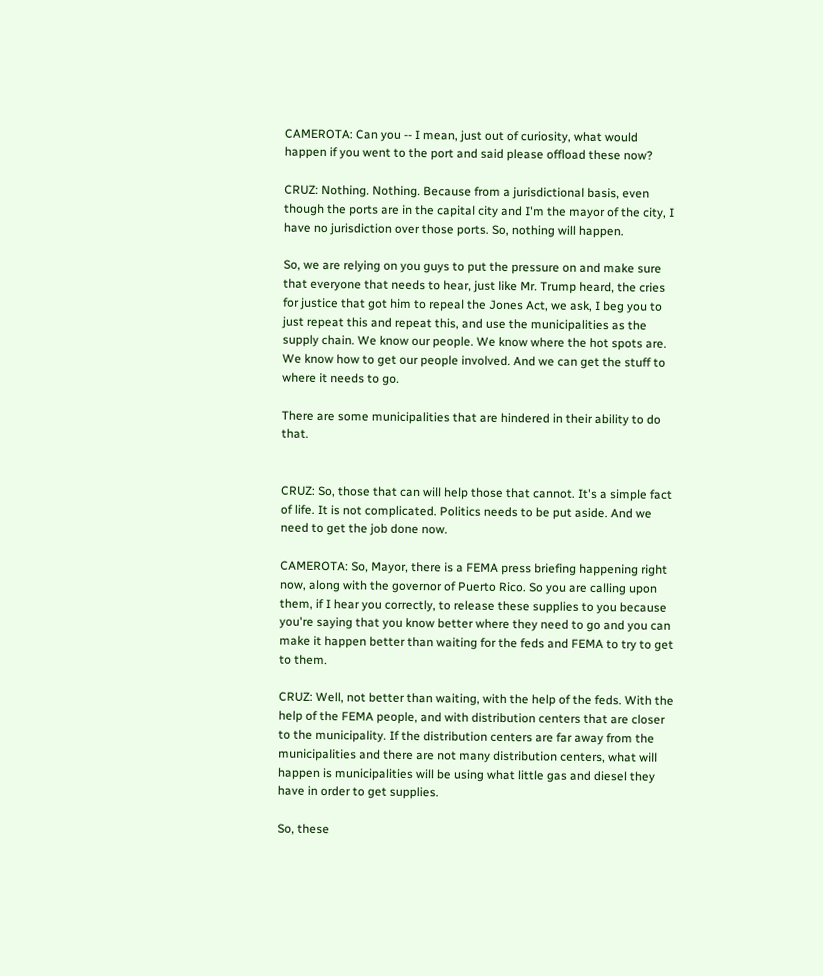CAMEROTA: Can you -- I mean, just out of curiosity, what would happen if you went to the port and said please offload these now?

CRUZ: Nothing. Nothing. Because from a jurisdictional basis, even though the ports are in the capital city and I'm the mayor of the city, I have no jurisdiction over those ports. So, nothing will happen.

So, we are relying on you guys to put the pressure on and make sure that everyone that needs to hear, just like Mr. Trump heard, the cries for justice that got him to repeal the Jones Act, we ask, I beg you to just repeat this and repeat this, and use the municipalities as the supply chain. We know our people. We know where the hot spots are. We know how to get our people involved. And we can get the stuff to where it needs to go.

There are some municipalities that are hindered in their ability to do that.


CRUZ: So, those that can will help those that cannot. It's a simple fact of life. It is not complicated. Politics needs to be put aside. And we need to get the job done now.

CAMEROTA: So, Mayor, there is a FEMA press briefing happening right now, along with the governor of Puerto Rico. So you are calling upon them, if I hear you correctly, to release these supplies to you because you're saying that you know better where they need to go and you can make it happen better than waiting for the feds and FEMA to try to get to them.

CRUZ: Well, not better than waiting, with the help of the feds. With the help of the FEMA people, and with distribution centers that are closer to the municipality. If the distribution centers are far away from the municipalities and there are not many distribution centers, what will happen is municipalities will be using what little gas and diesel they have in order to get supplies.

So, these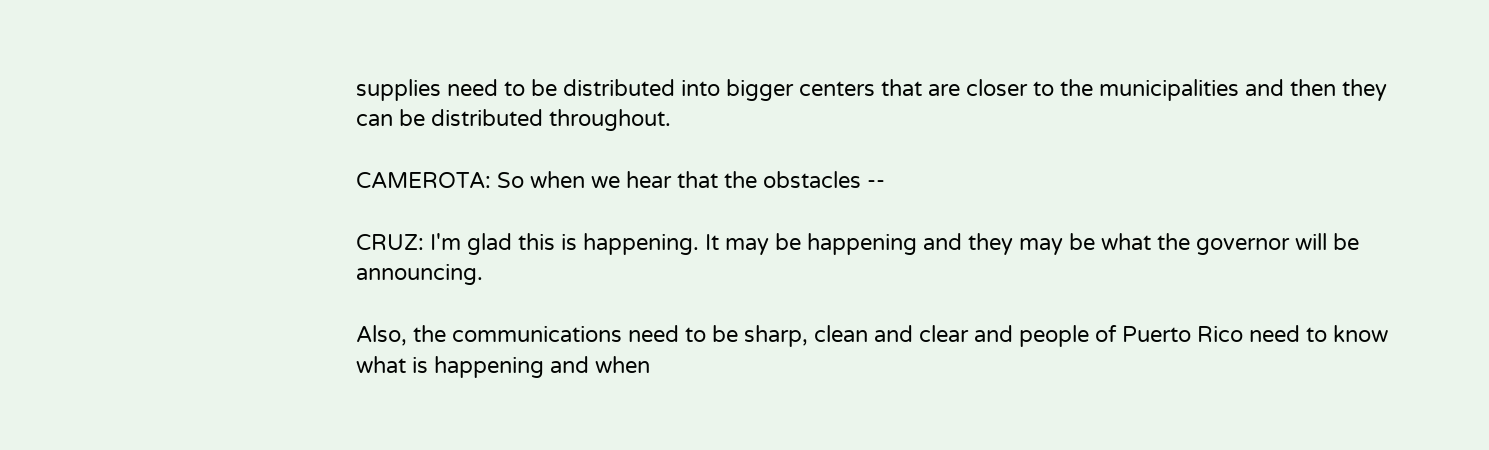supplies need to be distributed into bigger centers that are closer to the municipalities and then they can be distributed throughout.

CAMEROTA: So when we hear that the obstacles --

CRUZ: I'm glad this is happening. It may be happening and they may be what the governor will be announcing.

Also, the communications need to be sharp, clean and clear and people of Puerto Rico need to know what is happening and when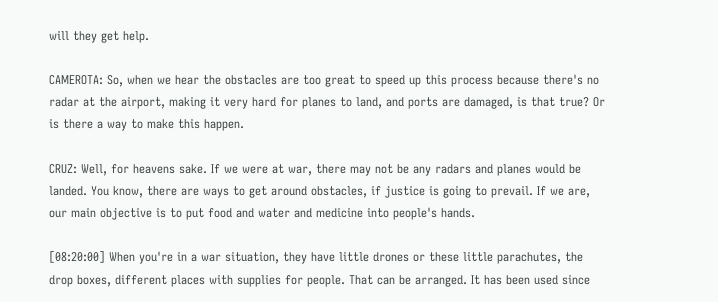will they get help.

CAMEROTA: So, when we hear the obstacles are too great to speed up this process because there's no radar at the airport, making it very hard for planes to land, and ports are damaged, is that true? Or is there a way to make this happen.

CRUZ: Well, for heavens sake. If we were at war, there may not be any radars and planes would be landed. You know, there are ways to get around obstacles, if justice is going to prevail. If we are, our main objective is to put food and water and medicine into people's hands.

[08:20:00] When you're in a war situation, they have little drones or these little parachutes, the drop boxes, different places with supplies for people. That can be arranged. It has been used since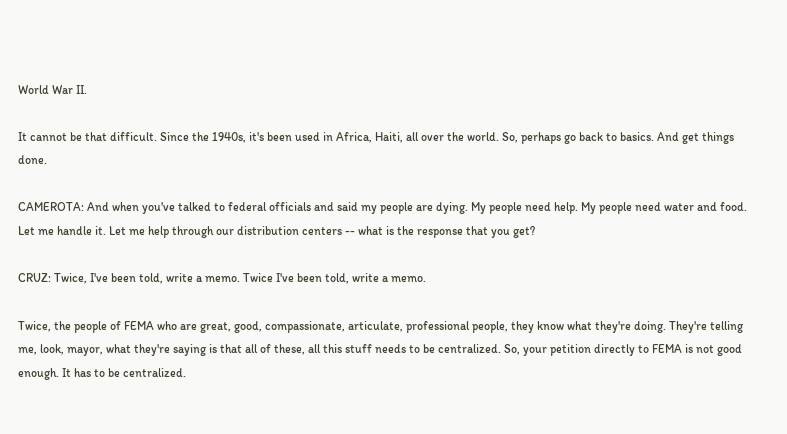World War II.

It cannot be that difficult. Since the 1940s, it's been used in Africa, Haiti, all over the world. So, perhaps go back to basics. And get things done.

CAMEROTA: And when you've talked to federal officials and said my people are dying. My people need help. My people need water and food. Let me handle it. Let me help through our distribution centers -- what is the response that you get?

CRUZ: Twice, I've been told, write a memo. Twice I've been told, write a memo.

Twice, the people of FEMA who are great, good, compassionate, articulate, professional people, they know what they're doing. They're telling me, look, mayor, what they're saying is that all of these, all this stuff needs to be centralized. So, your petition directly to FEMA is not good enough. It has to be centralized.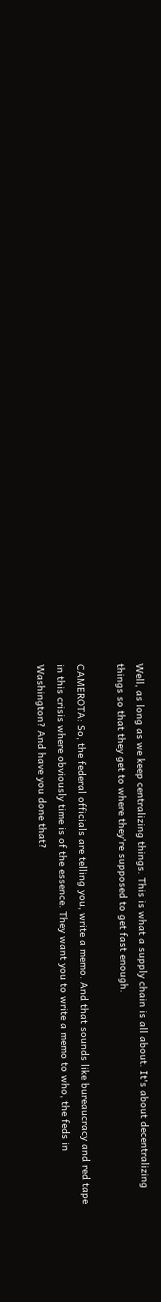Well, as long as we keep centralizing things. This is what a supply chain is all about. It's about decentralizing things so that they get to where they're supposed to get fast enough.

CAMEROTA: So, the federal officials are telling you, write a memo. And that sounds like bureaucracy and red tape in this crisis where obviously time is of the essence. They want you to write a memo to who, the feds in Washington? And have you done that?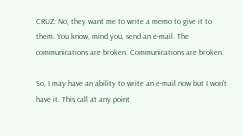CRUZ: No, they want me to write a memo to give it to them. You know, mind you, send an e-mail. The communications are broken. Communications are broken.

So, I may have an ability to write an e-mail now but I won't have it. This call at any point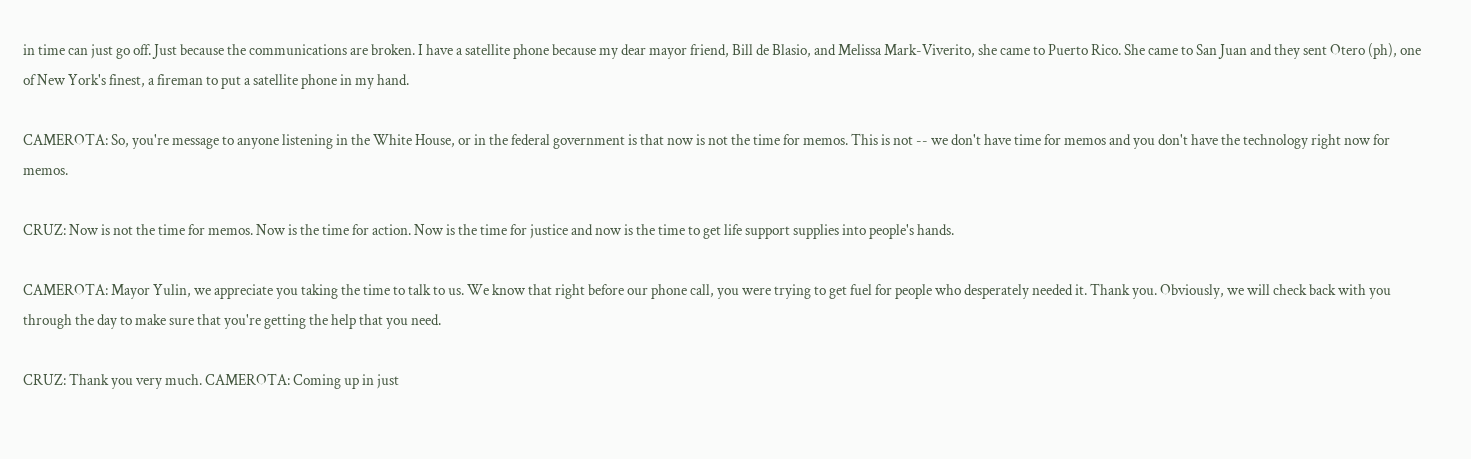in time can just go off. Just because the communications are broken. I have a satellite phone because my dear mayor friend, Bill de Blasio, and Melissa Mark-Viverito, she came to Puerto Rico. She came to San Juan and they sent Otero (ph), one of New York's finest, a fireman to put a satellite phone in my hand.

CAMEROTA: So, you're message to anyone listening in the White House, or in the federal government is that now is not the time for memos. This is not -- we don't have time for memos and you don't have the technology right now for memos.

CRUZ: Now is not the time for memos. Now is the time for action. Now is the time for justice and now is the time to get life support supplies into people's hands.

CAMEROTA: Mayor Yulin, we appreciate you taking the time to talk to us. We know that right before our phone call, you were trying to get fuel for people who desperately needed it. Thank you. Obviously, we will check back with you through the day to make sure that you're getting the help that you need.

CRUZ: Thank you very much. CAMEROTA: Coming up in just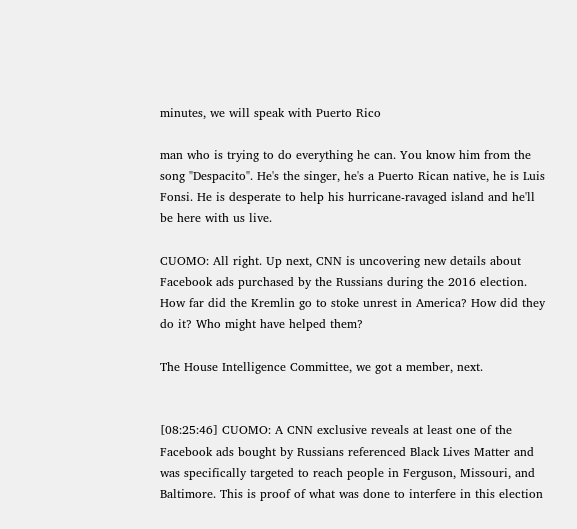minutes, we will speak with Puerto Rico

man who is trying to do everything he can. You know him from the song "Despacito". He's the singer, he's a Puerto Rican native, he is Luis Fonsi. He is desperate to help his hurricane-ravaged island and he'll be here with us live.

CUOMO: All right. Up next, CNN is uncovering new details about Facebook ads purchased by the Russians during the 2016 election. How far did the Kremlin go to stoke unrest in America? How did they do it? Who might have helped them?

The House Intelligence Committee, we got a member, next.


[08:25:46] CUOMO: A CNN exclusive reveals at least one of the Facebook ads bought by Russians referenced Black Lives Matter and was specifically targeted to reach people in Ferguson, Missouri, and Baltimore. This is proof of what was done to interfere in this election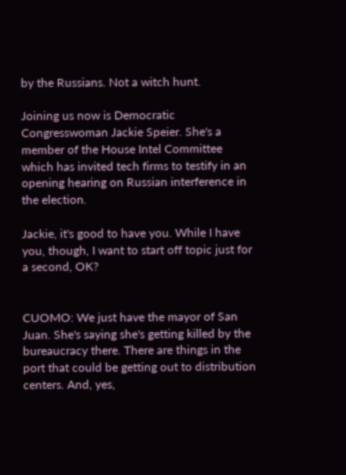by the Russians. Not a witch hunt.

Joining us now is Democratic Congresswoman Jackie Speier. She's a member of the House Intel Committee which has invited tech firms to testify in an opening hearing on Russian interference in the election.

Jackie, it's good to have you. While I have you, though, I want to start off topic just for a second, OK?


CUOMO: We just have the mayor of San Juan. She's saying she's getting killed by the bureaucracy there. There are things in the port that could be getting out to distribution centers. And, yes,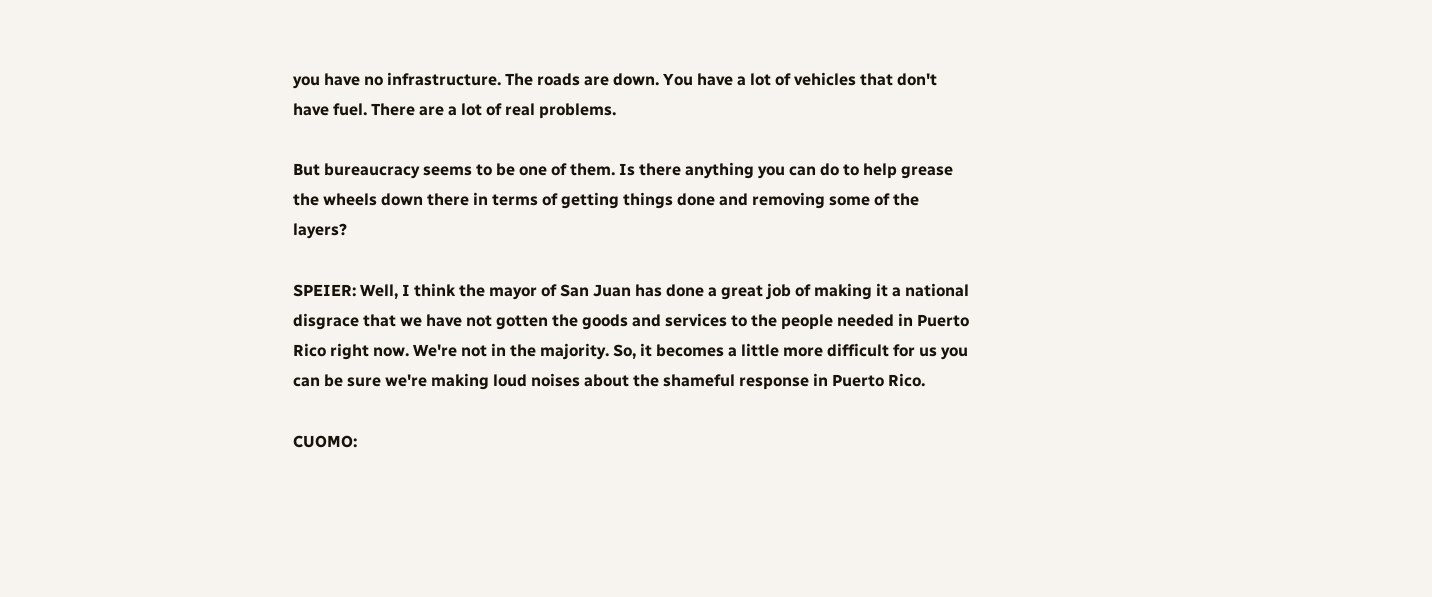you have no infrastructure. The roads are down. You have a lot of vehicles that don't have fuel. There are a lot of real problems.

But bureaucracy seems to be one of them. Is there anything you can do to help grease the wheels down there in terms of getting things done and removing some of the layers?

SPEIER: Well, I think the mayor of San Juan has done a great job of making it a national disgrace that we have not gotten the goods and services to the people needed in Puerto Rico right now. We're not in the majority. So, it becomes a little more difficult for us you can be sure we're making loud noises about the shameful response in Puerto Rico.

CUOMO: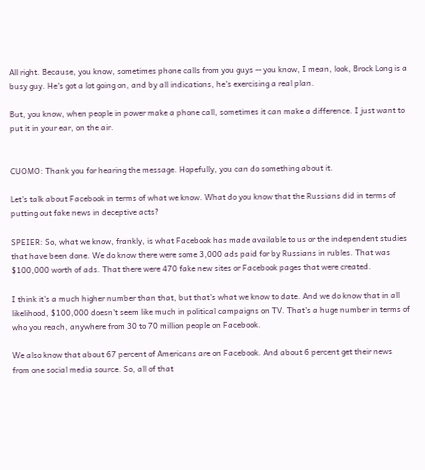All right. Because, you know, sometimes phone calls from you guys -- you know, I mean, look, Brock Long is a busy guy. He's got a lot going on, and by all indications, he's exercising a real plan.

But, you know, when people in power make a phone call, sometimes it can make a difference. I just want to put it in your ear, on the air.


CUOMO: Thank you for hearing the message. Hopefully, you can do something about it.

Let's talk about Facebook in terms of what we know. What do you know that the Russians did in terms of putting out fake news in deceptive acts?

SPEIER: So, what we know, frankly, is what Facebook has made available to us or the independent studies that have been done. We do know there were some 3,000 ads paid for by Russians in rubles. That was $100,000 worth of ads. That there were 470 fake new sites or Facebook pages that were created.

I think it's a much higher number than that, but that's what we know to date. And we do know that in all likelihood, $100,000 doesn't seem like much in political campaigns on TV. That's a huge number in terms of who you reach, anywhere from 30 to 70 million people on Facebook.

We also know that about 67 percent of Americans are on Facebook. And about 6 percent get their news from one social media source. So, all of that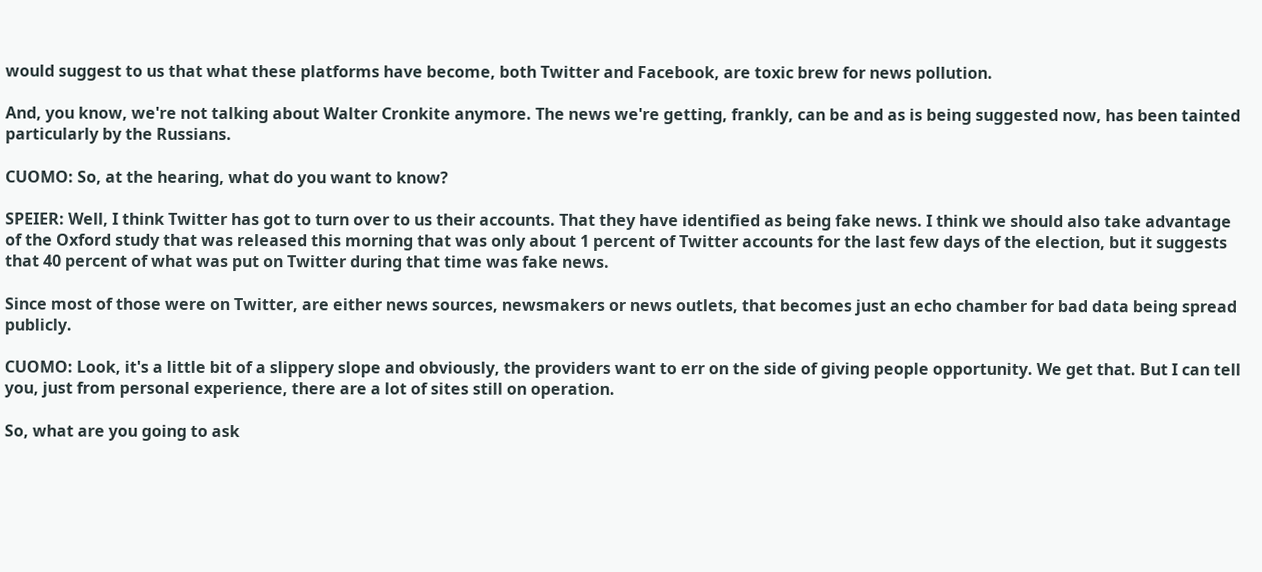would suggest to us that what these platforms have become, both Twitter and Facebook, are toxic brew for news pollution.

And, you know, we're not talking about Walter Cronkite anymore. The news we're getting, frankly, can be and as is being suggested now, has been tainted particularly by the Russians.

CUOMO: So, at the hearing, what do you want to know?

SPEIER: Well, I think Twitter has got to turn over to us their accounts. That they have identified as being fake news. I think we should also take advantage of the Oxford study that was released this morning that was only about 1 percent of Twitter accounts for the last few days of the election, but it suggests that 40 percent of what was put on Twitter during that time was fake news.

Since most of those were on Twitter, are either news sources, newsmakers or news outlets, that becomes just an echo chamber for bad data being spread publicly.

CUOMO: Look, it's a little bit of a slippery slope and obviously, the providers want to err on the side of giving people opportunity. We get that. But I can tell you, just from personal experience, there are a lot of sites still on operation.

So, what are you going to ask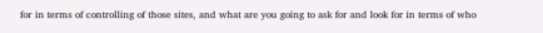for in terms of controlling of those sites, and what are you going to ask for and look for in terms of who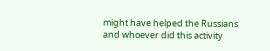might have helped the Russians and whoever did this activity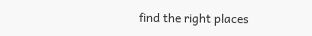find the right places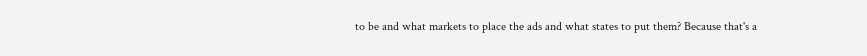to be and what markets to place the ads and what states to put them? Because that's a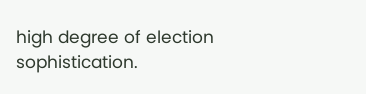high degree of election sophistication.